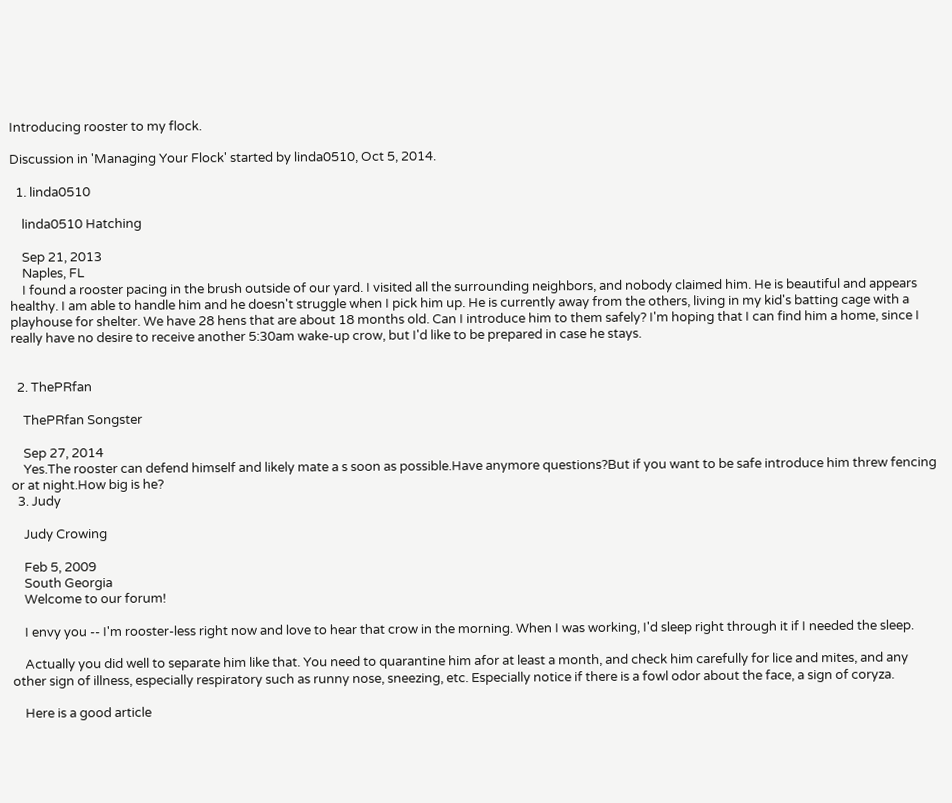Introducing rooster to my flock.

Discussion in 'Managing Your Flock' started by linda0510, Oct 5, 2014.

  1. linda0510

    linda0510 Hatching

    Sep 21, 2013
    Naples, FL
    I found a rooster pacing in the brush outside of our yard. I visited all the surrounding neighbors, and nobody claimed him. He is beautiful and appears healthy. I am able to handle him and he doesn't struggle when I pick him up. He is currently away from the others, living in my kid's batting cage with a playhouse for shelter. We have 28 hens that are about 18 months old. Can I introduce him to them safely? I'm hoping that I can find him a home, since I really have no desire to receive another 5:30am wake-up crow, but I'd like to be prepared in case he stays.


  2. ThePRfan

    ThePRfan Songster

    Sep 27, 2014
    Yes.The rooster can defend himself and likely mate a s soon as possible.Have anymore questions?But if you want to be safe introduce him threw fencing or at night.How big is he?
  3. Judy

    Judy Crowing

    Feb 5, 2009
    South Georgia
    Welcome to our forum!

    I envy you -- I'm rooster-less right now and love to hear that crow in the morning. When I was working, I'd sleep right through it if I needed the sleep.

    Actually you did well to separate him like that. You need to quarantine him afor at least a month, and check him carefully for lice and mites, and any other sign of illness, especially respiratory such as runny nose, sneezing, etc. Especially notice if there is a fowl odor about the face, a sign of coryza.

    Here is a good article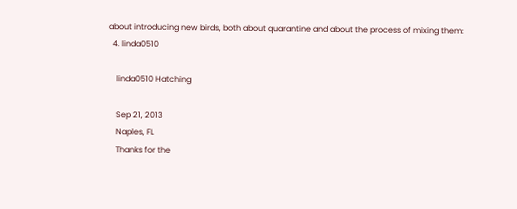about introducing new birds, both about quarantine and about the process of mixing them:
  4. linda0510

    linda0510 Hatching

    Sep 21, 2013
    Naples, FL
    Thanks for the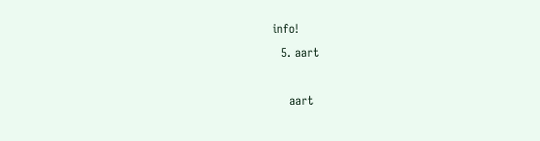info!
  5. aart

    aart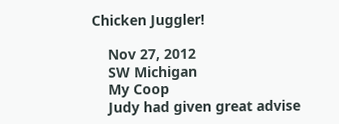Chicken Juggler!

    Nov 27, 2012
    SW Michigan
    My Coop
    Judy had given great advise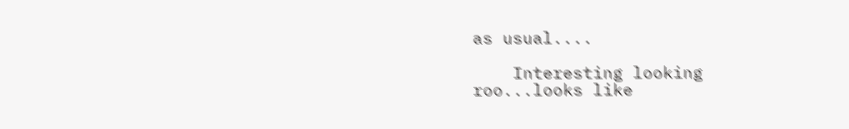as usual....

    Interesting looking roo...looks like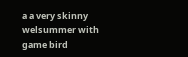a a very skinny welsummer with game bird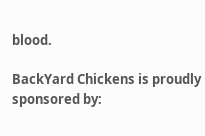blood.

BackYard Chickens is proudly sponsored by: